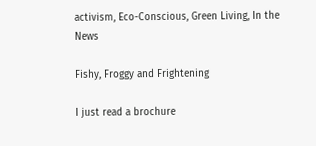activism, Eco-Conscious, Green Living, In the News

Fishy, Froggy and Frightening

I just read a brochure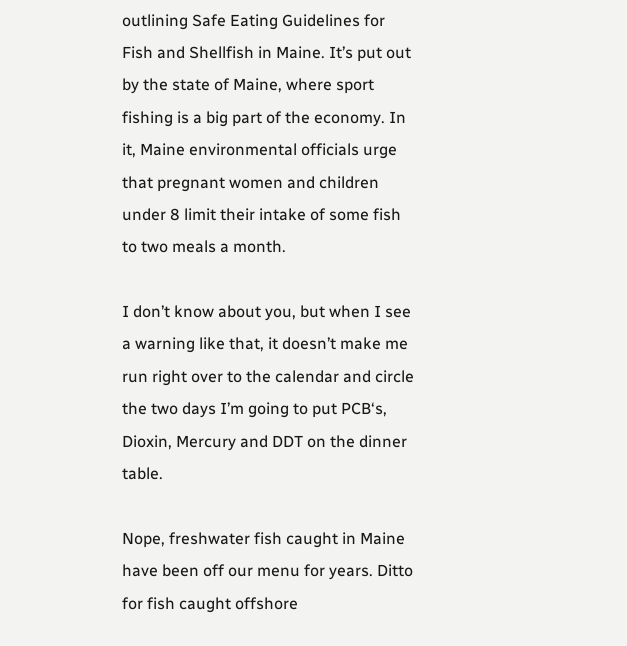outlining Safe Eating Guidelines for Fish and Shellfish in Maine. It’s put out by the state of Maine, where sport fishing is a big part of the economy. In it, Maine environmental officials urge that pregnant women and children under 8 limit their intake of some fish to two meals a month.

I don’t know about you, but when I see a warning like that, it doesn’t make me run right over to the calendar and circle the two days I’m going to put PCB‘s, Dioxin, Mercury and DDT on the dinner table.

Nope, freshwater fish caught in Maine have been off our menu for years. Ditto for fish caught offshore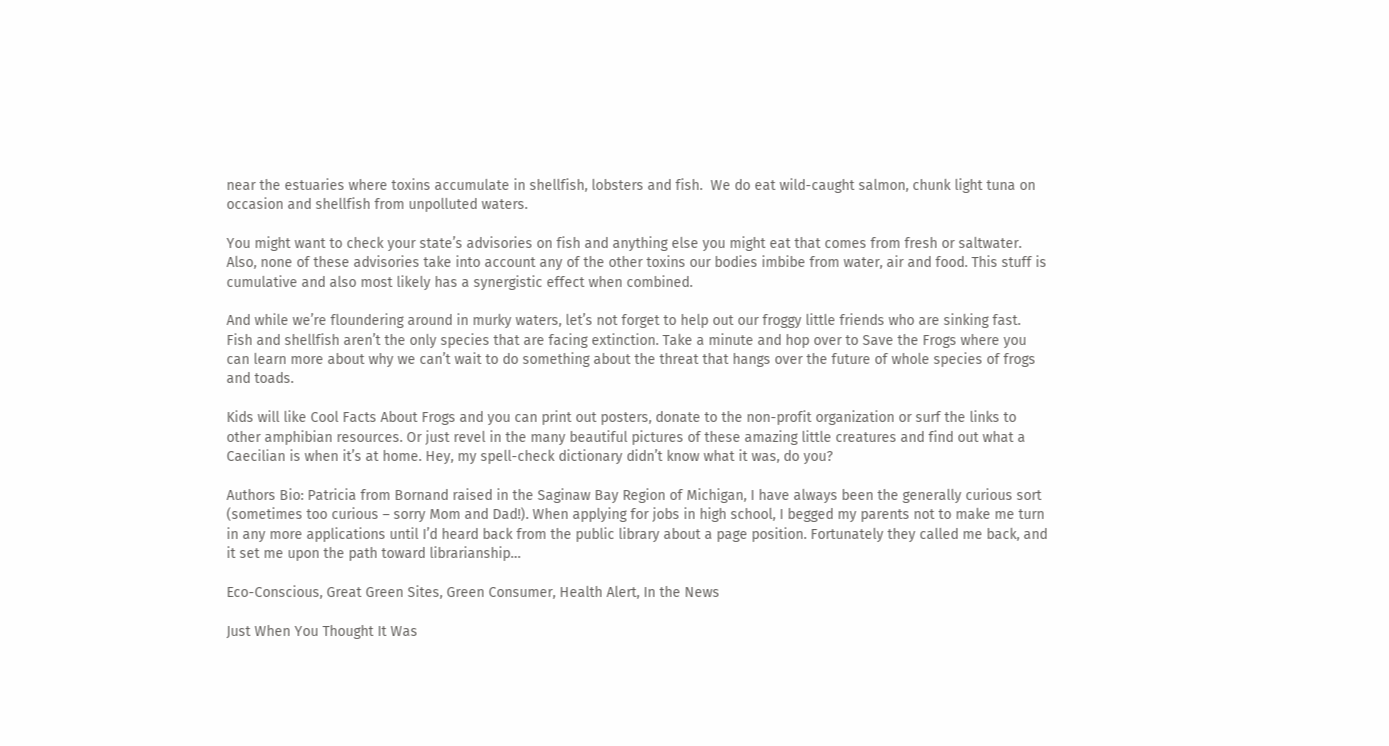near the estuaries where toxins accumulate in shellfish, lobsters and fish.  We do eat wild-caught salmon, chunk light tuna on occasion and shellfish from unpolluted waters.

You might want to check your state’s advisories on fish and anything else you might eat that comes from fresh or saltwater. Also, none of these advisories take into account any of the other toxins our bodies imbibe from water, air and food. This stuff is cumulative and also most likely has a synergistic effect when combined.

And while we’re floundering around in murky waters, let’s not forget to help out our froggy little friends who are sinking fast. Fish and shellfish aren’t the only species that are facing extinction. Take a minute and hop over to Save the Frogs where you can learn more about why we can’t wait to do something about the threat that hangs over the future of whole species of frogs and toads.

Kids will like Cool Facts About Frogs and you can print out posters, donate to the non-profit organization or surf the links to other amphibian resources. Or just revel in the many beautiful pictures of these amazing little creatures and find out what a Caecilian is when it’s at home. Hey, my spell-check dictionary didn’t know what it was, do you?

Authors Bio: Patricia from Bornand raised in the Saginaw Bay Region of Michigan, I have always been the generally curious sort (sometimes too curious – sorry Mom and Dad!). When applying for jobs in high school, I begged my parents not to make me turn in any more applications until I’d heard back from the public library about a page position. Fortunately they called me back, and it set me upon the path toward librarianship…

Eco-Conscious, Great Green Sites, Green Consumer, Health Alert, In the News

Just When You Thought It Was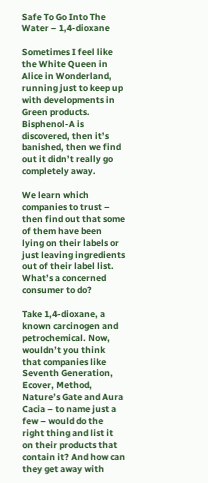Safe To Go Into The Water – 1,4-dioxane

Sometimes I feel like the White Queen in Alice in Wonderland, running just to keep up with developments in Green products. Bisphenol-A is discovered, then it’s banished, then we find out it didn’t really go completely away.

We learn which companies to trust – then find out that some of them have been lying on their labels or just leaving ingredients out of their label list. What’s a concerned consumer to do?

Take 1,4-dioxane, a known carcinogen and petrochemical. Now, wouldn’t you think that companies like Seventh Generation, Ecover, Method, Nature’s Gate and Aura Cacia – to name just a few – would do the right thing and list it on their products that contain it? And how can they get away with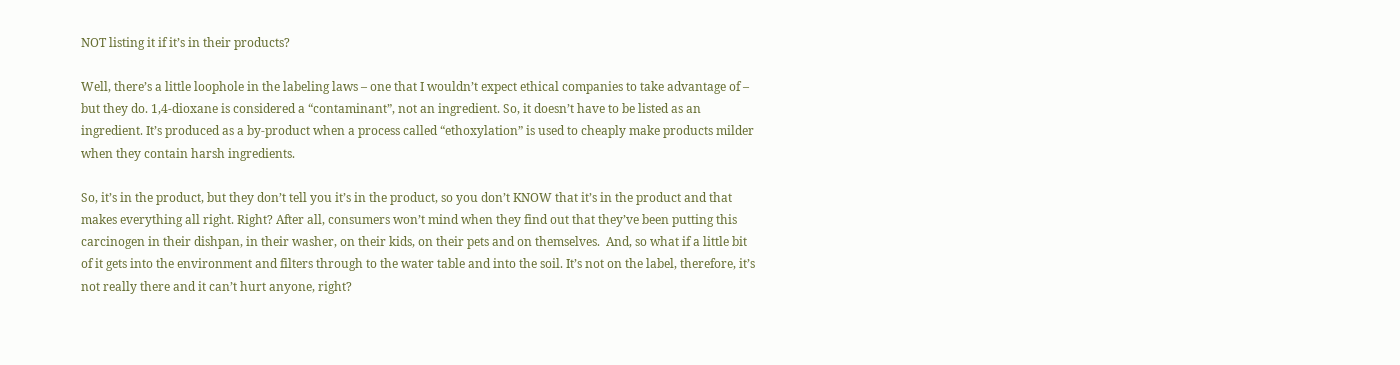NOT listing it if it’s in their products?

Well, there’s a little loophole in the labeling laws – one that I wouldn’t expect ethical companies to take advantage of – but they do. 1,4-dioxane is considered a “contaminant”, not an ingredient. So, it doesn’t have to be listed as an ingredient. It’s produced as a by-product when a process called “ethoxylation” is used to cheaply make products milder when they contain harsh ingredients.

So, it’s in the product, but they don’t tell you it’s in the product, so you don’t KNOW that it’s in the product and that makes everything all right. Right? After all, consumers won’t mind when they find out that they’ve been putting this carcinogen in their dishpan, in their washer, on their kids, on their pets and on themselves.  And, so what if a little bit of it gets into the environment and filters through to the water table and into the soil. It’s not on the label, therefore, it’s not really there and it can’t hurt anyone, right?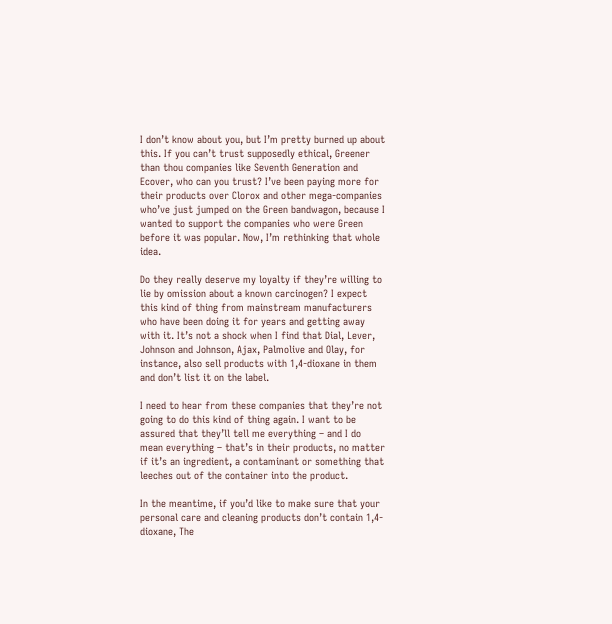I don’t know about you, but I’m pretty burned up about this. If you can’t trust supposedly ethical, Greener than thou companies like Seventh Generation and Ecover, who can you trust? I’ve been paying more for their products over Clorox and other mega-companies who’ve just jumped on the Green bandwagon, because I wanted to support the companies who were Green before it was popular. Now, I’m rethinking that whole idea.

Do they really deserve my loyalty if they’re willing to lie by omission about a known carcinogen? I expect this kind of thing from mainstream manufacturers who have been doing it for years and getting away with it. It’s not a shock when I find that Dial, Lever, Johnson and Johnson, Ajax, Palmolive and Olay, for instance, also sell products with 1,4-dioxane in them and don’t list it on the label.

I need to hear from these companies that they’re not going to do this kind of thing again. I want to be assured that they’ll tell me everything – and I do mean everything – that’s in their products, no matter if it’s an ingredient, a contaminant or something that leeches out of the container into the product.

In the meantime, if you’d like to make sure that your personal care and cleaning products don’t contain 1,4-dioxane, The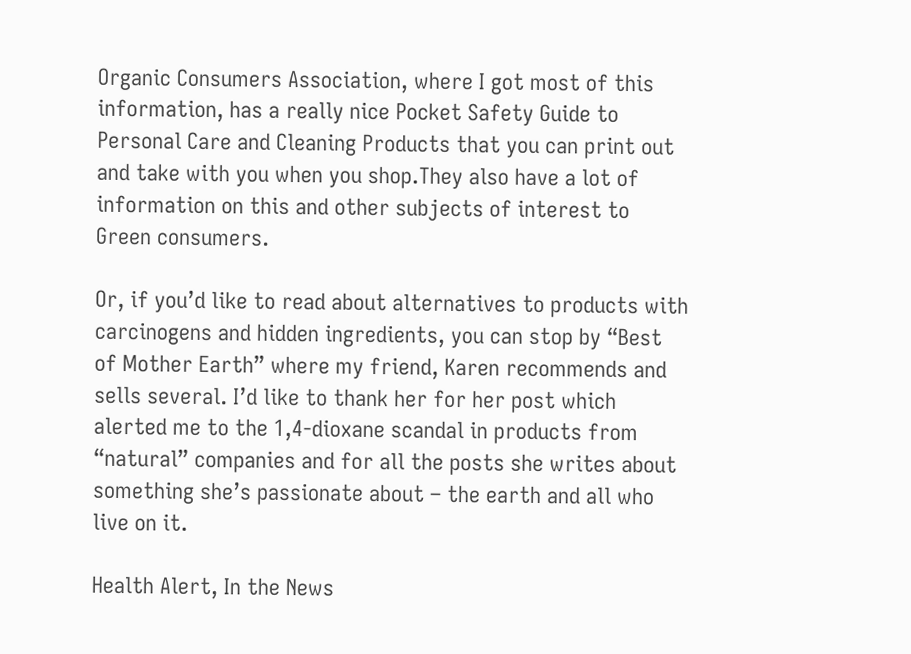Organic Consumers Association, where I got most of this information, has a really nice Pocket Safety Guide to Personal Care and Cleaning Products that you can print out and take with you when you shop.They also have a lot of information on this and other subjects of interest to Green consumers.

Or, if you’d like to read about alternatives to products with carcinogens and hidden ingredients, you can stop by “Best of Mother Earth” where my friend, Karen recommends and sells several. I’d like to thank her for her post which alerted me to the 1,4-dioxane scandal in products from “natural” companies and for all the posts she writes about something she’s passionate about – the earth and all who live on it.

Health Alert, In the News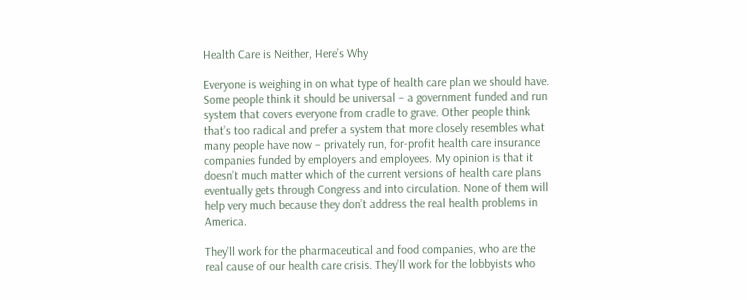Health Care is Neither, Here’s Why

Everyone is weighing in on what type of health care plan we should have. Some people think it should be universal – a government funded and run system that covers everyone from cradle to grave. Other people think that’s too radical and prefer a system that more closely resembles what many people have now – privately run, for-profit health care insurance companies funded by employers and employees. My opinion is that it doesn’t much matter which of the current versions of health care plans eventually gets through Congress and into circulation. None of them will help very much because they don’t address the real health problems in America.

They’ll work for the pharmaceutical and food companies, who are the real cause of our health care crisis. They’ll work for the lobbyists who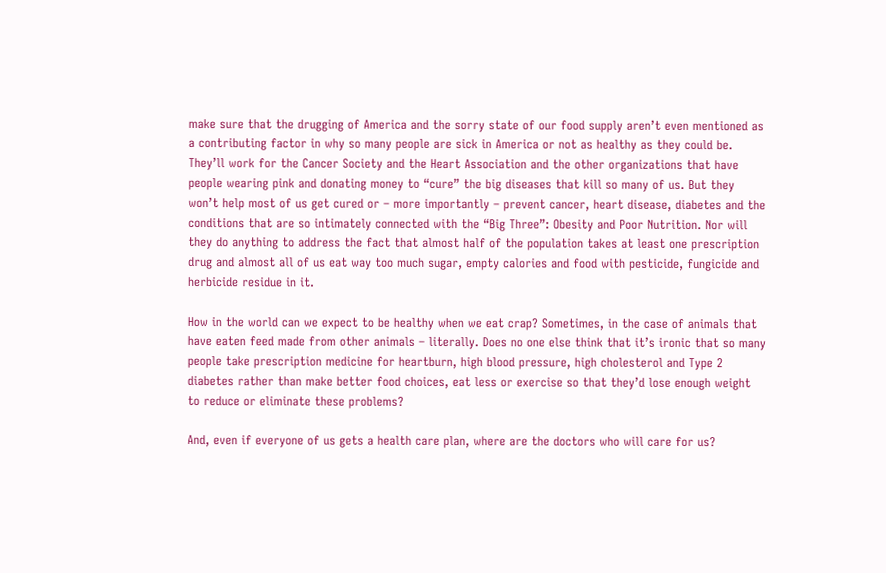make sure that the drugging of America and the sorry state of our food supply aren’t even mentioned as a contributing factor in why so many people are sick in America or not as healthy as they could be. They’ll work for the Cancer Society and the Heart Association and the other organizations that have people wearing pink and donating money to “cure” the big diseases that kill so many of us. But they won’t help most of us get cured or – more importantly – prevent cancer, heart disease, diabetes and the conditions that are so intimately connected with the “Big Three”: Obesity and Poor Nutrition. Nor will they do anything to address the fact that almost half of the population takes at least one prescription drug and almost all of us eat way too much sugar, empty calories and food with pesticide, fungicide and herbicide residue in it.

How in the world can we expect to be healthy when we eat crap? Sometimes, in the case of animals that have eaten feed made from other animals – literally. Does no one else think that it’s ironic that so many people take prescription medicine for heartburn, high blood pressure, high cholesterol and Type 2 diabetes rather than make better food choices, eat less or exercise so that they’d lose enough weight to reduce or eliminate these problems?

And, even if everyone of us gets a health care plan, where are the doctors who will care for us?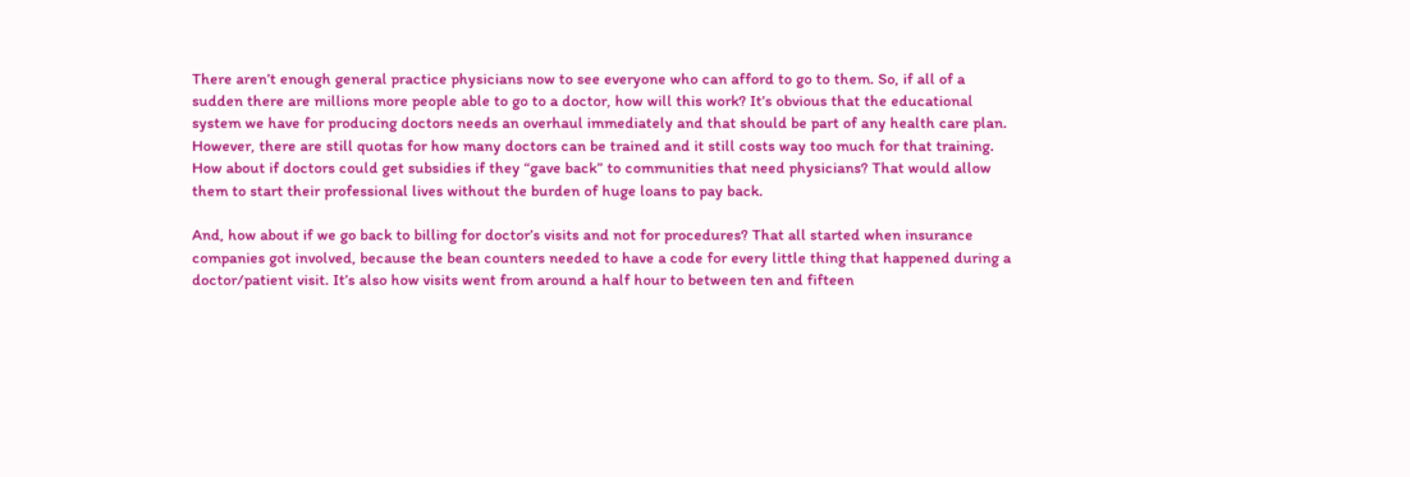There aren’t enough general practice physicians now to see everyone who can afford to go to them. So, if all of a sudden there are millions more people able to go to a doctor, how will this work? It’s obvious that the educational system we have for producing doctors needs an overhaul immediately and that should be part of any health care plan. However, there are still quotas for how many doctors can be trained and it still costs way too much for that training. How about if doctors could get subsidies if they “gave back” to communities that need physicians? That would allow them to start their professional lives without the burden of huge loans to pay back.

And, how about if we go back to billing for doctor’s visits and not for procedures? That all started when insurance companies got involved, because the bean counters needed to have a code for every little thing that happened during a doctor/patient visit. It’s also how visits went from around a half hour to between ten and fifteen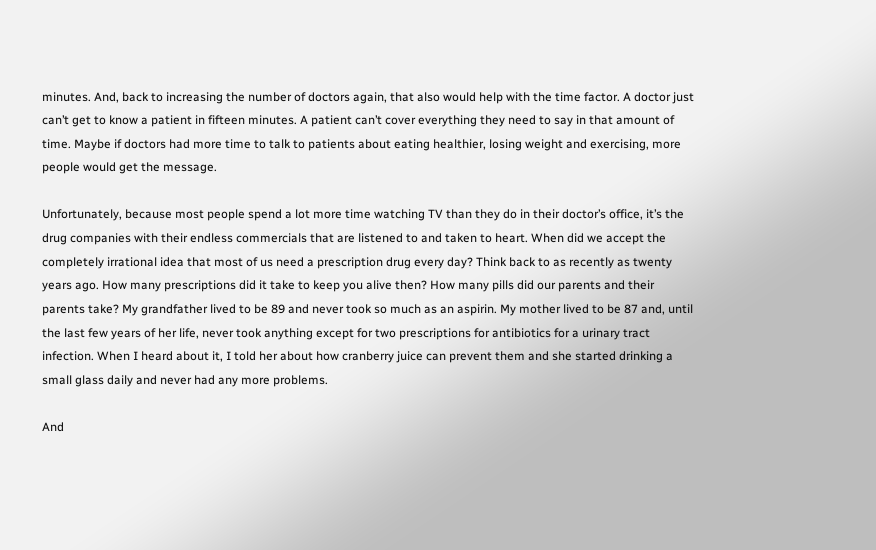minutes. And, back to increasing the number of doctors again, that also would help with the time factor. A doctor just can’t get to know a patient in fifteen minutes. A patient can’t cover everything they need to say in that amount of time. Maybe if doctors had more time to talk to patients about eating healthier, losing weight and exercising, more people would get the message.

Unfortunately, because most people spend a lot more time watching TV than they do in their doctor’s office, it’s the drug companies with their endless commercials that are listened to and taken to heart. When did we accept the completely irrational idea that most of us need a prescription drug every day? Think back to as recently as twenty years ago. How many prescriptions did it take to keep you alive then? How many pills did our parents and their parents take? My grandfather lived to be 89 and never took so much as an aspirin. My mother lived to be 87 and, until the last few years of her life, never took anything except for two prescriptions for antibiotics for a urinary tract infection. When I heard about it, I told her about how cranberry juice can prevent them and she started drinking a small glass daily and never had any more problems.

And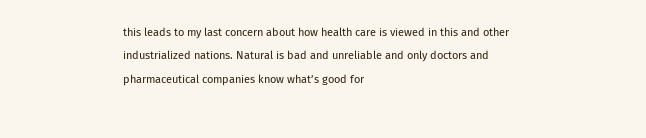this leads to my last concern about how health care is viewed in this and other industrialized nations. Natural is bad and unreliable and only doctors and pharmaceutical companies know what’s good for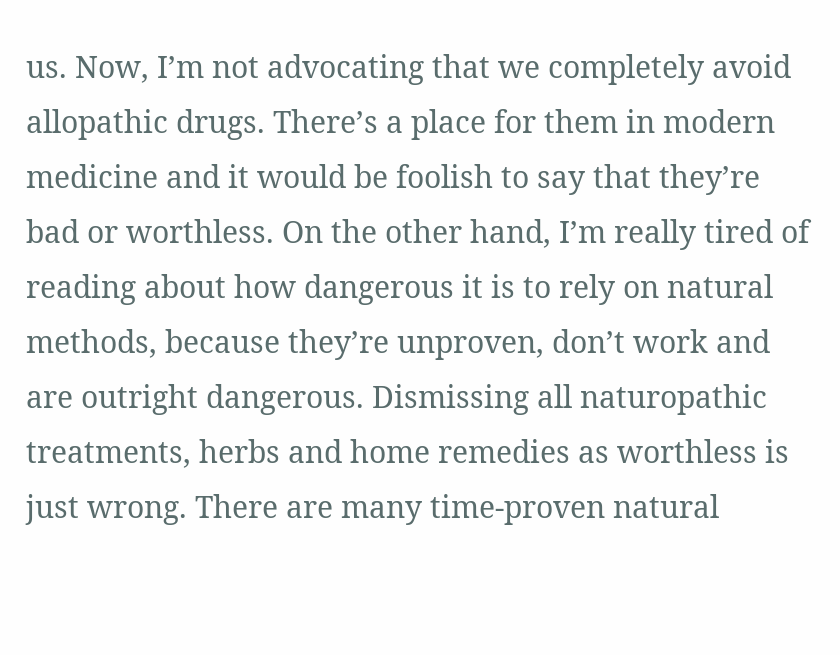us. Now, I’m not advocating that we completely avoid allopathic drugs. There’s a place for them in modern medicine and it would be foolish to say that they’re bad or worthless. On the other hand, I’m really tired of reading about how dangerous it is to rely on natural methods, because they’re unproven, don’t work and are outright dangerous. Dismissing all naturopathic treatments, herbs and home remedies as worthless is just wrong. There are many time-proven natural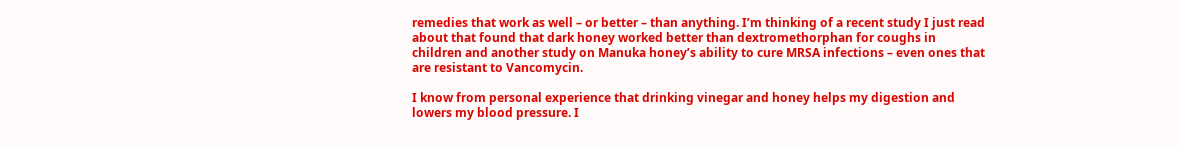remedies that work as well – or better – than anything. I’m thinking of a recent study I just read about that found that dark honey worked better than dextromethorphan for coughs in children and another study on Manuka honey’s ability to cure MRSA infections – even ones that are resistant to Vancomycin.

I know from personal experience that drinking vinegar and honey helps my digestion and lowers my blood pressure. I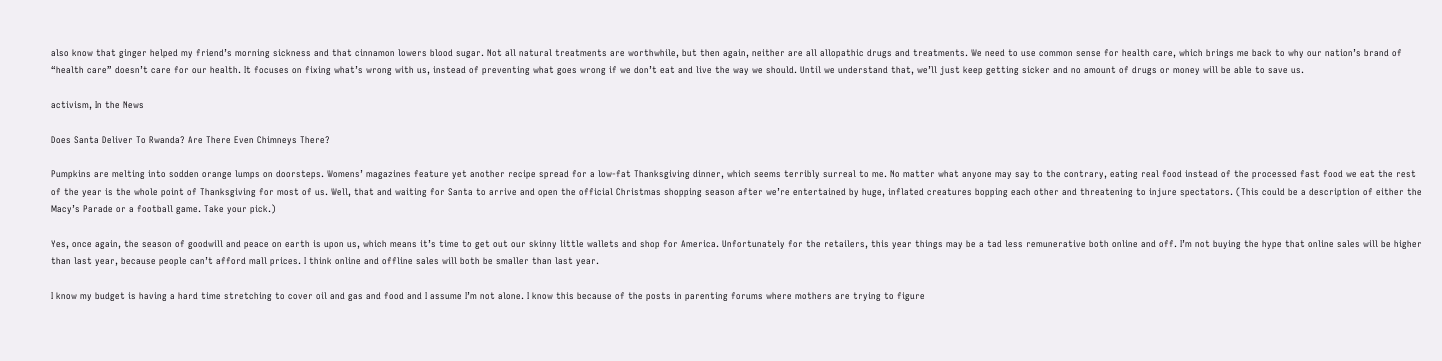also know that ginger helped my friend’s morning sickness and that cinnamon lowers blood sugar. Not all natural treatments are worthwhile, but then again, neither are all allopathic drugs and treatments. We need to use common sense for health care, which brings me back to why our nation’s brand of “health care” doesn’t care for our health. It focuses on fixing what’s wrong with us, instead of preventing what goes wrong if we don’t eat and live the way we should. Until we understand that, we’ll just keep getting sicker and no amount of drugs or money will be able to save us.

activism, In the News

Does Santa Deliver To Rwanda? Are There Even Chimneys There?

Pumpkins are melting into sodden orange lumps on doorsteps. Womens’ magazines feature yet another recipe spread for a low-fat Thanksgiving dinner, which seems terribly surreal to me. No matter what anyone may say to the contrary, eating real food instead of the processed fast food we eat the rest of the year is the whole point of Thanksgiving for most of us. Well, that and waiting for Santa to arrive and open the official Christmas shopping season after we’re entertained by huge, inflated creatures bopping each other and threatening to injure spectators. (This could be a description of either the Macy’s Parade or a football game. Take your pick.)

Yes, once again, the season of goodwill and peace on earth is upon us, which means it’s time to get out our skinny little wallets and shop for America. Unfortunately for the retailers, this year things may be a tad less remunerative both online and off. I’m not buying the hype that online sales will be higher than last year, because people can’t afford mall prices. I think online and offline sales will both be smaller than last year.

I know my budget is having a hard time stretching to cover oil and gas and food and I assume I’m not alone. I know this because of the posts in parenting forums where mothers are trying to figure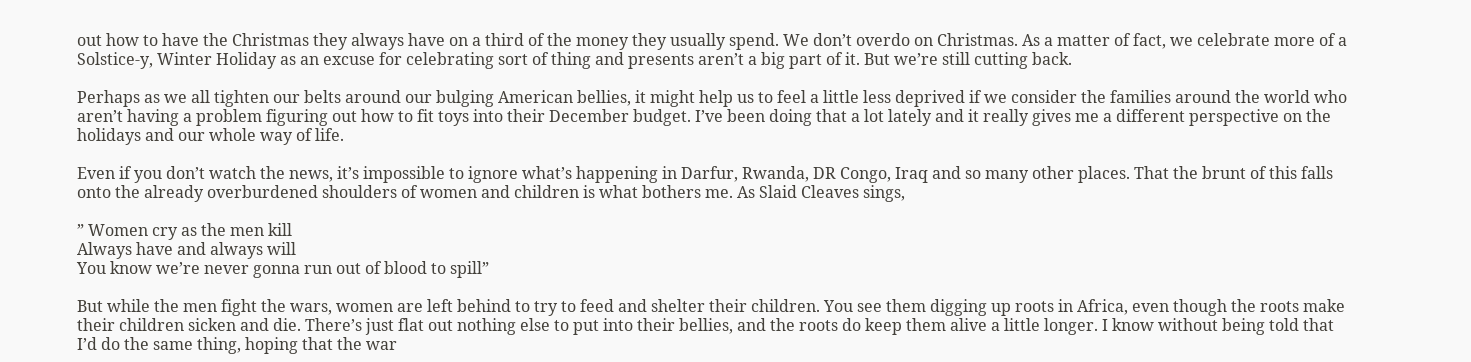out how to have the Christmas they always have on a third of the money they usually spend. We don’t overdo on Christmas. As a matter of fact, we celebrate more of a Solstice-y, Winter Holiday as an excuse for celebrating sort of thing and presents aren’t a big part of it. But we’re still cutting back.

Perhaps as we all tighten our belts around our bulging American bellies, it might help us to feel a little less deprived if we consider the families around the world who aren’t having a problem figuring out how to fit toys into their December budget. I’ve been doing that a lot lately and it really gives me a different perspective on the holidays and our whole way of life.

Even if you don’t watch the news, it’s impossible to ignore what’s happening in Darfur, Rwanda, DR Congo, Iraq and so many other places. That the brunt of this falls onto the already overburdened shoulders of women and children is what bothers me. As Slaid Cleaves sings,

” Women cry as the men kill
Always have and always will
You know we’re never gonna run out of blood to spill”

But while the men fight the wars, women are left behind to try to feed and shelter their children. You see them digging up roots in Africa, even though the roots make their children sicken and die. There’s just flat out nothing else to put into their bellies, and the roots do keep them alive a little longer. I know without being told that I’d do the same thing, hoping that the war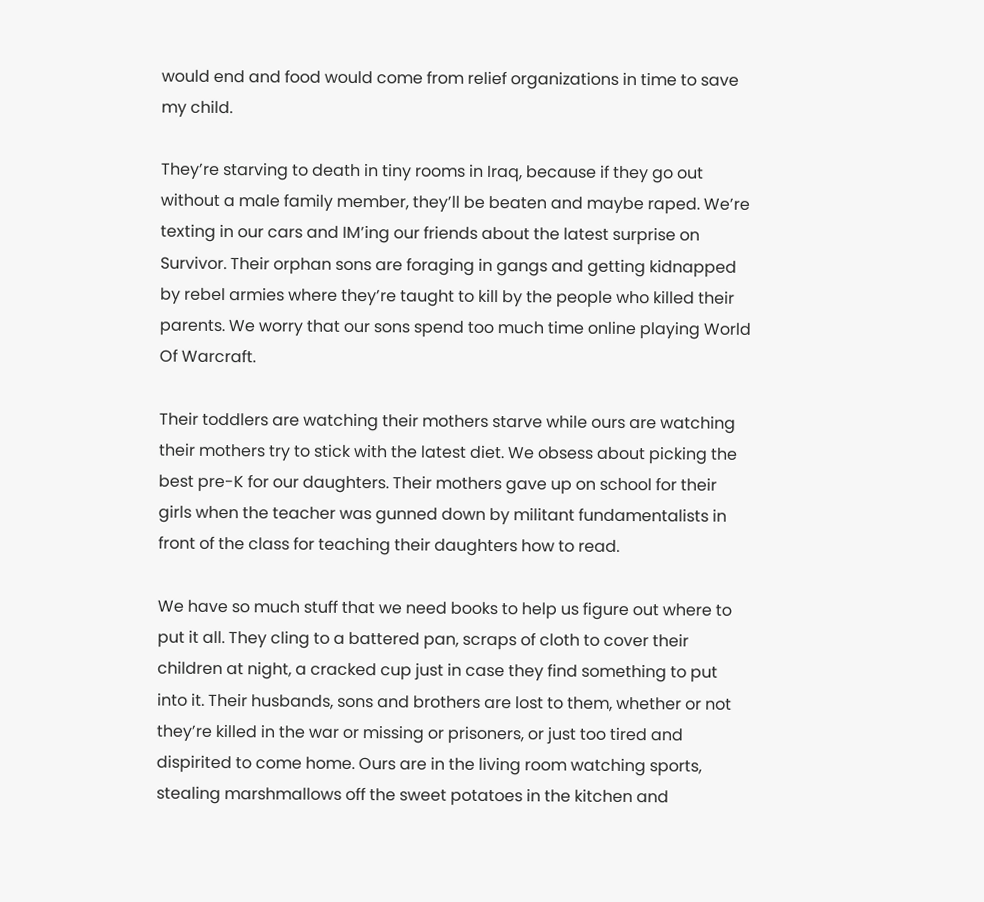would end and food would come from relief organizations in time to save my child.

They’re starving to death in tiny rooms in Iraq, because if they go out without a male family member, they’ll be beaten and maybe raped. We’re texting in our cars and IM’ing our friends about the latest surprise on Survivor. Their orphan sons are foraging in gangs and getting kidnapped by rebel armies where they’re taught to kill by the people who killed their parents. We worry that our sons spend too much time online playing World Of Warcraft.

Their toddlers are watching their mothers starve while ours are watching their mothers try to stick with the latest diet. We obsess about picking the best pre-K for our daughters. Their mothers gave up on school for their girls when the teacher was gunned down by militant fundamentalists in front of the class for teaching their daughters how to read.

We have so much stuff that we need books to help us figure out where to put it all. They cling to a battered pan, scraps of cloth to cover their children at night, a cracked cup just in case they find something to put into it. Their husbands, sons and brothers are lost to them, whether or not they’re killed in the war or missing or prisoners, or just too tired and dispirited to come home. Ours are in the living room watching sports, stealing marshmallows off the sweet potatoes in the kitchen and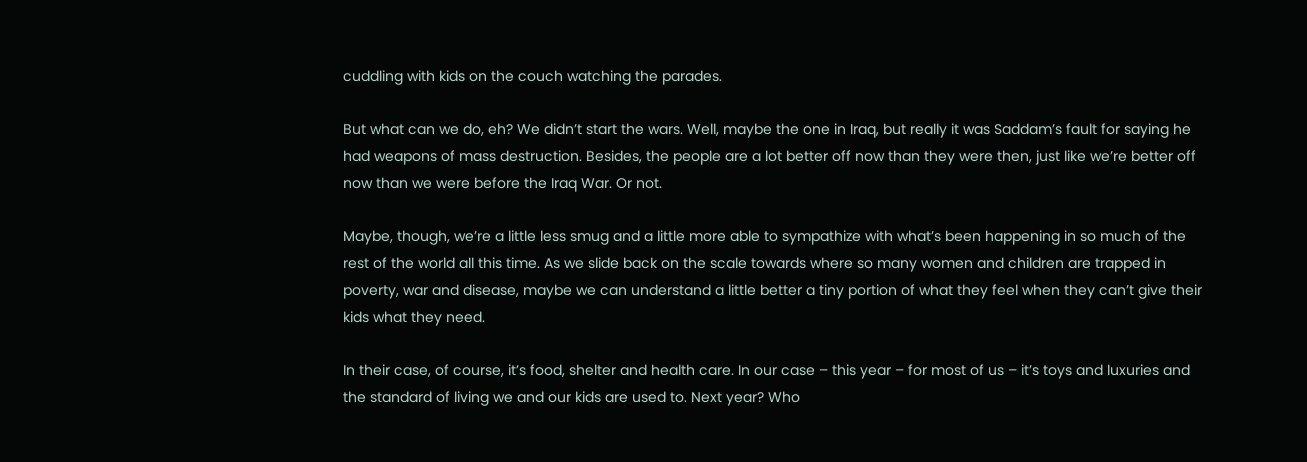cuddling with kids on the couch watching the parades.

But what can we do, eh? We didn’t start the wars. Well, maybe the one in Iraq, but really it was Saddam’s fault for saying he had weapons of mass destruction. Besides, the people are a lot better off now than they were then, just like we’re better off now than we were before the Iraq War. Or not.

Maybe, though, we’re a little less smug and a little more able to sympathize with what’s been happening in so much of the rest of the world all this time. As we slide back on the scale towards where so many women and children are trapped in poverty, war and disease, maybe we can understand a little better a tiny portion of what they feel when they can’t give their kids what they need.

In their case, of course, it’s food, shelter and health care. In our case – this year – for most of us – it’s toys and luxuries and the standard of living we and our kids are used to. Next year? Who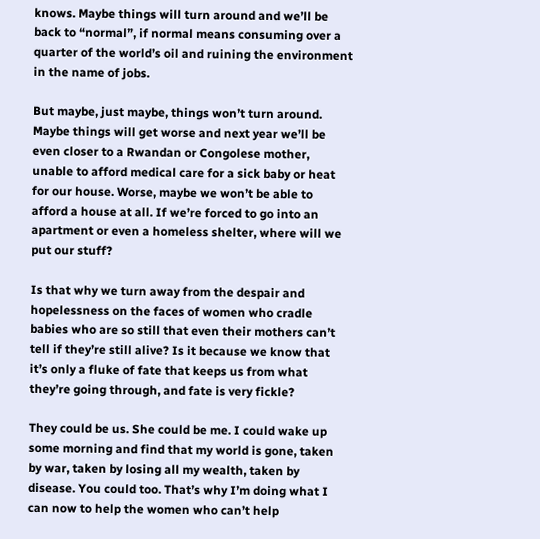knows. Maybe things will turn around and we’ll be back to “normal”, if normal means consuming over a quarter of the world’s oil and ruining the environment in the name of jobs.

But maybe, just maybe, things won’t turn around. Maybe things will get worse and next year we’ll be even closer to a Rwandan or Congolese mother, unable to afford medical care for a sick baby or heat for our house. Worse, maybe we won’t be able to afford a house at all. If we’re forced to go into an apartment or even a homeless shelter, where will we put our stuff?

Is that why we turn away from the despair and hopelessness on the faces of women who cradle babies who are so still that even their mothers can’t tell if they’re still alive? Is it because we know that it’s only a fluke of fate that keeps us from what they’re going through, and fate is very fickle?

They could be us. She could be me. I could wake up some morning and find that my world is gone, taken by war, taken by losing all my wealth, taken by disease. You could too. That’s why I’m doing what I can now to help the women who can’t help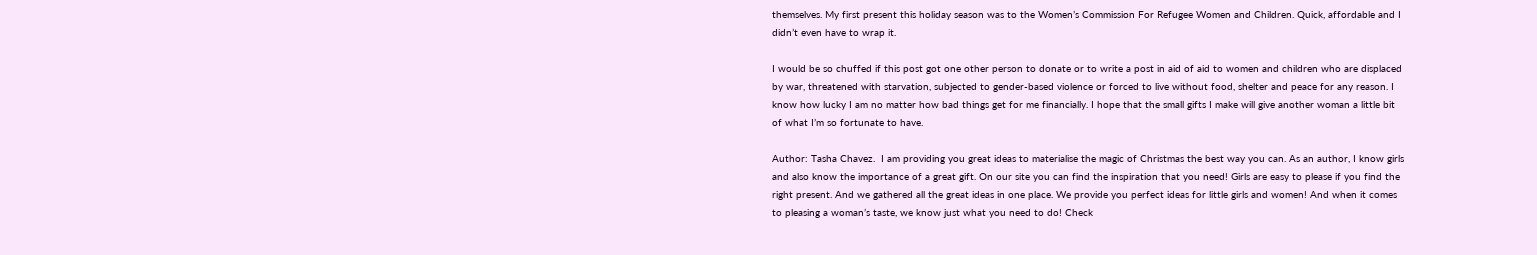themselves. My first present this holiday season was to the Women’s Commission For Refugee Women and Children. Quick, affordable and I didn’t even have to wrap it.

I would be so chuffed if this post got one other person to donate or to write a post in aid of aid to women and children who are displaced by war, threatened with starvation, subjected to gender-based violence or forced to live without food, shelter and peace for any reason. I know how lucky I am no matter how bad things get for me financially. I hope that the small gifts I make will give another woman a little bit of what I’m so fortunate to have.

Author: Tasha Chavez.  I am providing you great ideas to materialise the magic of Christmas the best way you can. As an author, I know girls and also know the importance of a great gift. On our site you can find the inspiration that you need! Girls are easy to please if you find the right present. And we gathered all the great ideas in one place. We provide you perfect ideas for little girls and women! And when it comes to pleasing a woman’s taste, we know just what you need to do! Check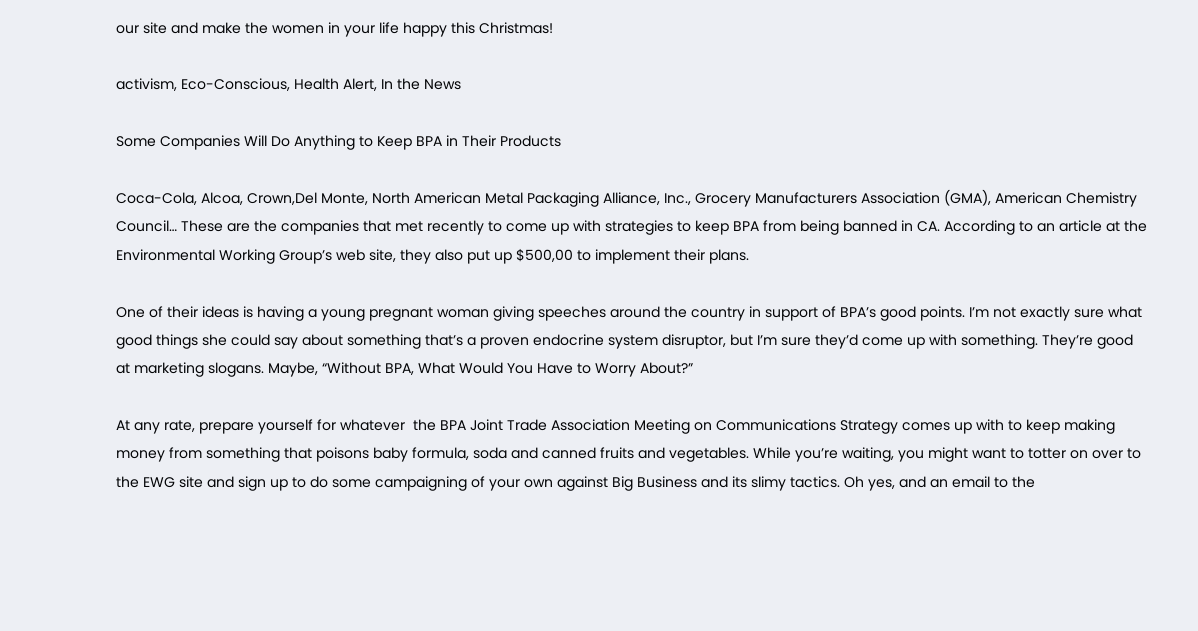our site and make the women in your life happy this Christmas!

activism, Eco-Conscious, Health Alert, In the News

Some Companies Will Do Anything to Keep BPA in Their Products

Coca-Cola, Alcoa, Crown,Del Monte, North American Metal Packaging Alliance, Inc., Grocery Manufacturers Association (GMA), American Chemistry Council… These are the companies that met recently to come up with strategies to keep BPA from being banned in CA. According to an article at the Environmental Working Group’s web site, they also put up $500,00 to implement their plans.

One of their ideas is having a young pregnant woman giving speeches around the country in support of BPA’s good points. I’m not exactly sure what good things she could say about something that’s a proven endocrine system disruptor, but I’m sure they’d come up with something. They’re good at marketing slogans. Maybe, “Without BPA, What Would You Have to Worry About?”

At any rate, prepare yourself for whatever  the BPA Joint Trade Association Meeting on Communications Strategy comes up with to keep making money from something that poisons baby formula, soda and canned fruits and vegetables. While you’re waiting, you might want to totter on over to the EWG site and sign up to do some campaigning of your own against Big Business and its slimy tactics. Oh yes, and an email to the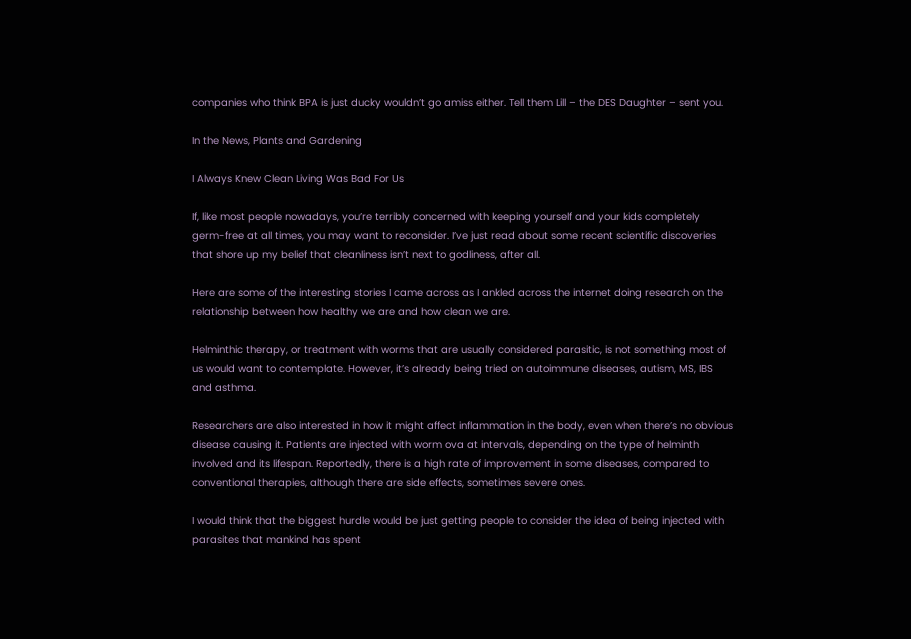companies who think BPA is just ducky wouldn’t go amiss either. Tell them Lill – the DES Daughter – sent you.

In the News, Plants and Gardening

I Always Knew Clean Living Was Bad For Us

If, like most people nowadays, you’re terribly concerned with keeping yourself and your kids completely germ-free at all times, you may want to reconsider. I’ve just read about some recent scientific discoveries that shore up my belief that cleanliness isn’t next to godliness, after all.

Here are some of the interesting stories I came across as I ankled across the internet doing research on the relationship between how healthy we are and how clean we are.

Helminthic therapy, or treatment with worms that are usually considered parasitic, is not something most of us would want to contemplate. However, it’s already being tried on autoimmune diseases, autism, MS, IBS and asthma.

Researchers are also interested in how it might affect inflammation in the body, even when there’s no obvious disease causing it. Patients are injected with worm ova at intervals, depending on the type of helminth involved and its lifespan. Reportedly, there is a high rate of improvement in some diseases, compared to conventional therapies, although there are side effects, sometimes severe ones.

I would think that the biggest hurdle would be just getting people to consider the idea of being injected with parasites that mankind has spent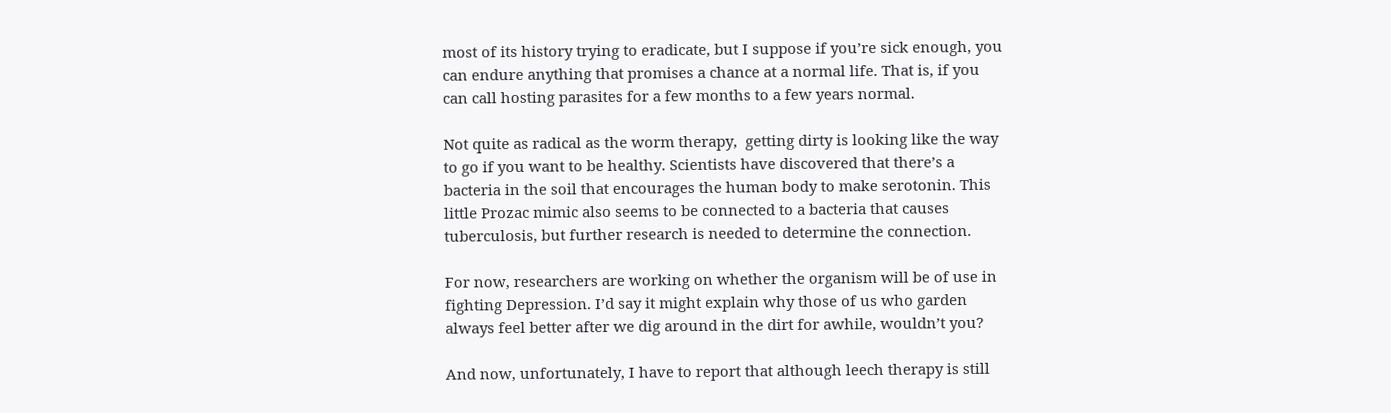most of its history trying to eradicate, but I suppose if you’re sick enough, you can endure anything that promises a chance at a normal life. That is, if you can call hosting parasites for a few months to a few years normal.

Not quite as radical as the worm therapy,  getting dirty is looking like the way to go if you want to be healthy. Scientists have discovered that there’s a bacteria in the soil that encourages the human body to make serotonin. This little Prozac mimic also seems to be connected to a bacteria that causes tuberculosis, but further research is needed to determine the connection.

For now, researchers are working on whether the organism will be of use in fighting Depression. I’d say it might explain why those of us who garden always feel better after we dig around in the dirt for awhile, wouldn’t you?

And now, unfortunately, I have to report that although leech therapy is still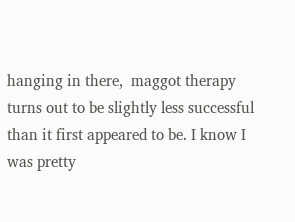hanging in there,  maggot therapy turns out to be slightly less successful than it first appeared to be. I know I was pretty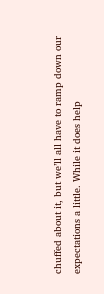chuffed about it, but we’ll all have to ramp down our expectations a little. While it does help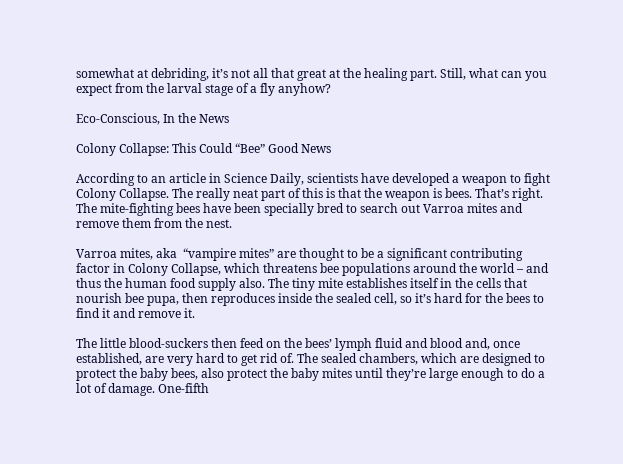somewhat at debriding, it’s not all that great at the healing part. Still, what can you expect from the larval stage of a fly anyhow?

Eco-Conscious, In the News

Colony Collapse: This Could “Bee” Good News

According to an article in Science Daily, scientists have developed a weapon to fight Colony Collapse. The really neat part of this is that the weapon is bees. That’s right. The mite-fighting bees have been specially bred to search out Varroa mites and remove them from the nest.

Varroa mites, aka  “vampire mites” are thought to be a significant contributing factor in Colony Collapse, which threatens bee populations around the world – and thus the human food supply also. The tiny mite establishes itself in the cells that nourish bee pupa, then reproduces inside the sealed cell, so it’s hard for the bees to find it and remove it.

The little blood-suckers then feed on the bees’ lymph fluid and blood and, once established, are very hard to get rid of. The sealed chambers, which are designed to protect the baby bees, also protect the baby mites until they’re large enough to do a lot of damage. One-fifth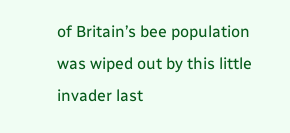of Britain’s bee population was wiped out by this little invader last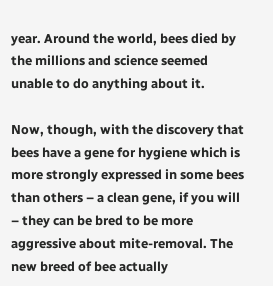year. Around the world, bees died by the millions and science seemed unable to do anything about it.

Now, though, with the discovery that bees have a gene for hygiene which is more strongly expressed in some bees than others – a clean gene, if you will – they can be bred to be more aggressive about mite-removal. The new breed of bee actually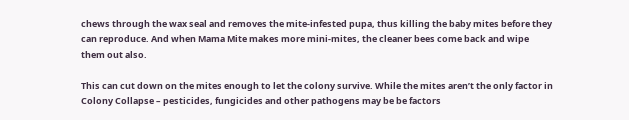chews through the wax seal and removes the mite-infested pupa, thus killing the baby mites before they can reproduce. And when Mama Mite makes more mini-mites, the cleaner bees come back and wipe them out also.

This can cut down on the mites enough to let the colony survive. While the mites aren’t the only factor in Colony Collapse – pesticides, fungicides and other pathogens may be be factors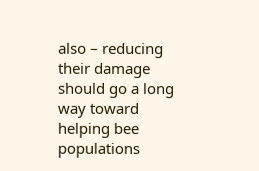also – reducing their damage should go a long way toward helping bee populations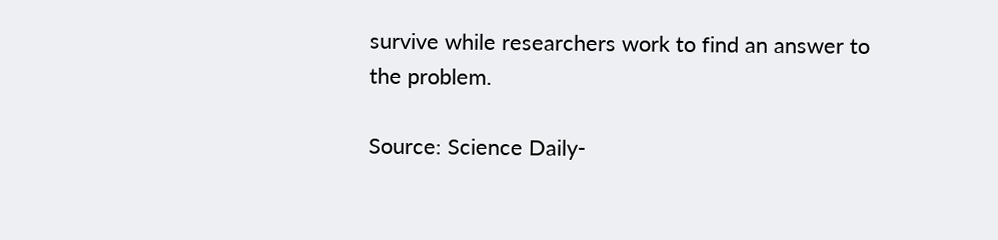survive while researchers work to find an answer to the problem.

Source: Science Daily-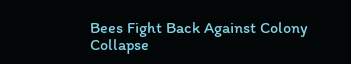Bees Fight Back Against Colony Collapse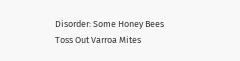Disorder: Some Honey Bees Toss Out Varroa Mites